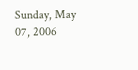Sunday, May 07, 2006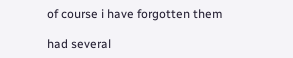of course i have forgotten them

had several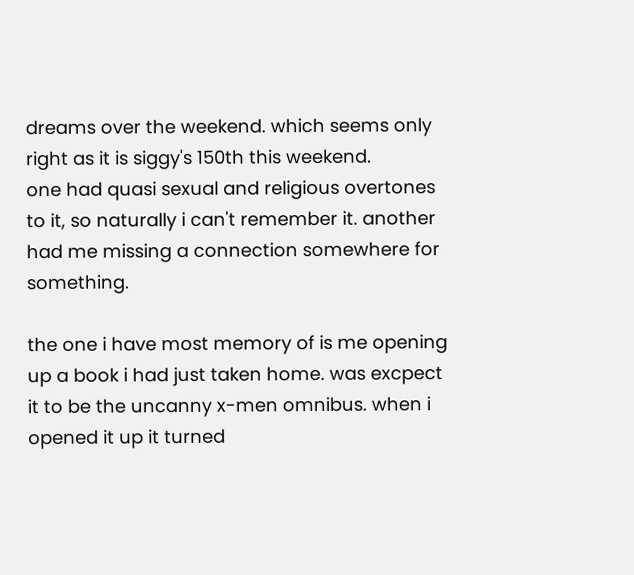dreams over the weekend. which seems only right as it is siggy's 150th this weekend.
one had quasi sexual and religious overtones to it, so naturally i can't remember it. another had me missing a connection somewhere for something.

the one i have most memory of is me opening up a book i had just taken home. was excpect it to be the uncanny x-men omnibus. when i opened it up it turned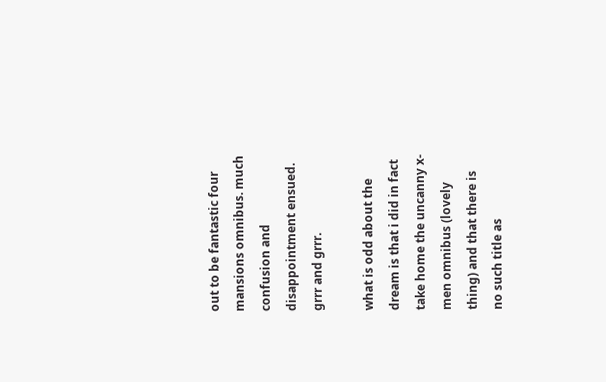out to be fantastic four mansions omnibus. much confusion and disappointment ensued. grrr and grrr.

what is odd about the dream is that i did in fact take home the uncanny x-men omnibus (lovely thing) and that there is no such title as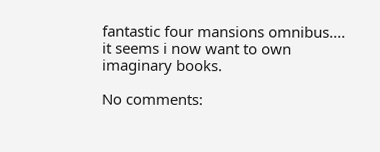fantastic four mansions omnibus.... it seems i now want to own imaginary books.

No comments: